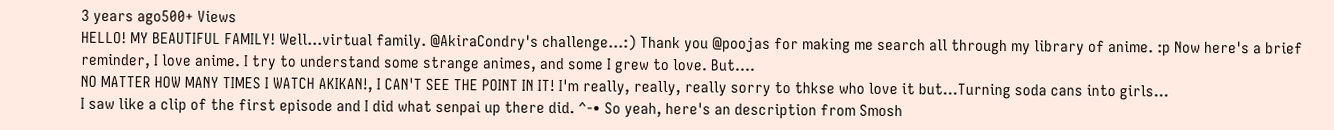3 years ago500+ Views
HELLO! MY BEAUTIFUL FAMILY! Well...virtual family. @AkiraCondry's challenge...:) Thank you @poojas for making me search all through my library of anime. :p Now here's a brief reminder, I love anime. I try to understand some strange animes, and some I grew to love. But....
NO MATTER HOW MANY TIMES I WATCH AKIKAN!, I CAN'T SEE THE POINT IN IT! I'm really, really, really sorry to thkse who love it but...Turning soda cans into girls...
I saw like a clip of the first episode and I did what senpai up there did. ^-• So yeah, here's an description from Smosh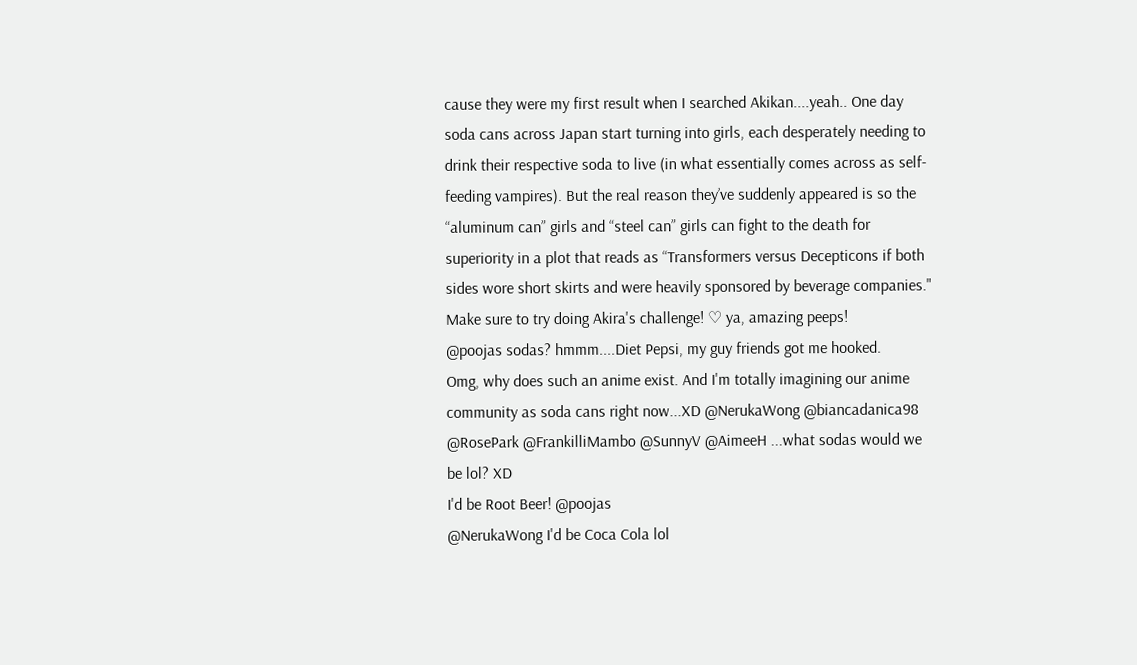cause they were my first result when I searched Akikan....yeah.. One day soda cans across Japan start turning into girls, each desperately needing to drink their respective soda to live (in what essentially comes across as self-feeding vampires). But the real reason they’ve suddenly appeared is so the “aluminum can” girls and “steel can” girls can fight to the death for superiority in a plot that reads as “Transformers versus Decepticons if both sides wore short skirts and were heavily sponsored by beverage companies." Make sure to try doing Akira's challenge! ♡ ya, amazing peeps!
@poojas sodas? hmmm....Diet Pepsi, my guy friends got me hooked.
Omg, why does such an anime exist. And I'm totally imagining our anime community as soda cans right now...XD @NerukaWong @biancadanica98 @RosePark @FrankilliMambo @SunnyV @AimeeH ...what sodas would we be lol? XD
I'd be Root Beer! @poojas
@NerukaWong I'd be Coca Cola lol